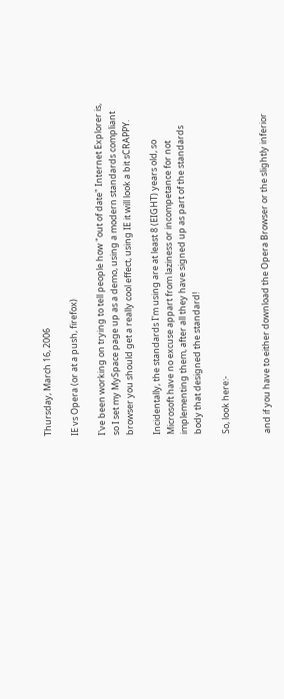Thursday, March 16, 2006

IE vs Opera (or at a push, firefox)

I've been working on trying to tell people how "out of date" Internet Explorer is, so I set my MySpace page up as a demo, using a modern standards compliant browser you should get a really cool effect, using IE it will look a bit sCRAPPY.

Incidentally, the standards I'm using are at least 8 (EIGHT) years old, so Microsoft have no excuse appart from laziness or incompetance for not implementing them, after all they have signed up as part of the standards body that designed the standard!

So, look here:-


and if you have to either download the Opera Browser or the slightly inferior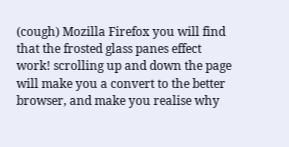(cough) Mozilla Firefox you will find that the frosted glass panes effect work! scrolling up and down the page will make you a convert to the better browser, and make you realise why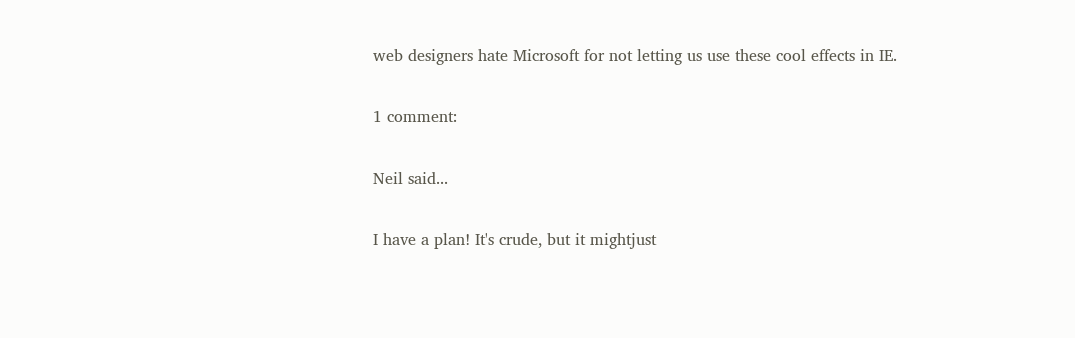web designers hate Microsoft for not letting us use these cool effects in IE.

1 comment:

Neil said...

I have a plan! It's crude, but it mightjust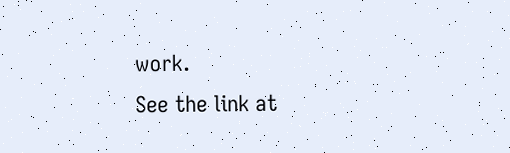work.
See the link at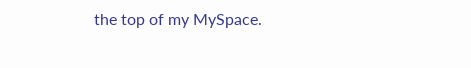the top of my MySpace.